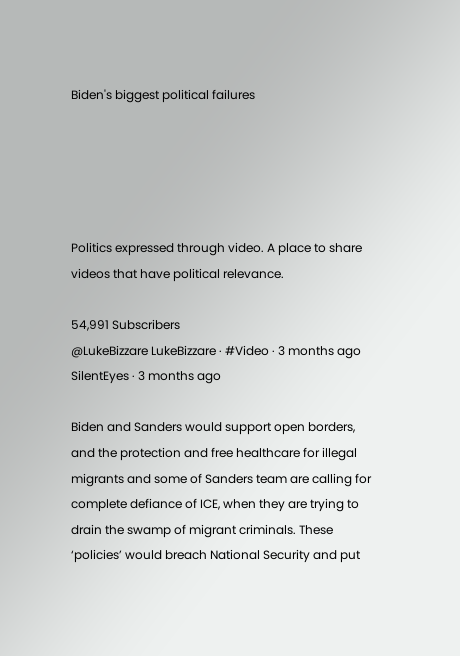Biden's biggest political failures





Politics expressed through video. A place to share videos that have political relevance.

54,991 Subscribers
@LukeBizzare LukeBizzare · #Video · 3 months ago
SilentEyes · 3 months ago

Biden and Sanders would support open borders, and the protection and free healthcare for illegal migrants and some of Sanders team are calling for complete defiance of ICE, when they are trying to drain the swamp of migrant criminals. These ‘policies’ would breach National Security and put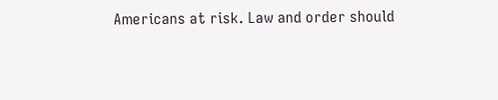Americans at risk. Law and order should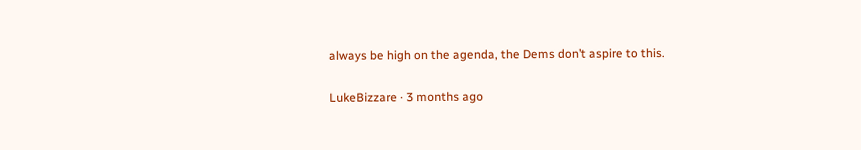always be high on the agenda, the Dems don’t aspire to this.

LukeBizzare · 3 months ago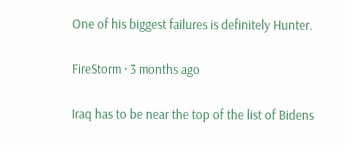One of his biggest failures is definitely Hunter.

FireStorm · 3 months ago

Iraq has to be near the top of the list of Bidens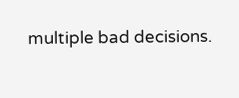multiple bad decisions.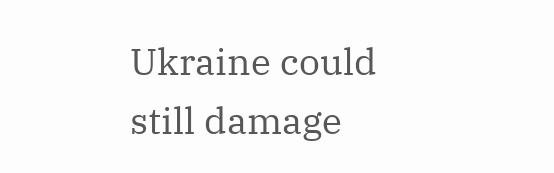Ukraine could still damage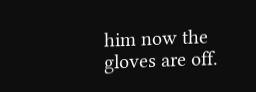him now the gloves are off.